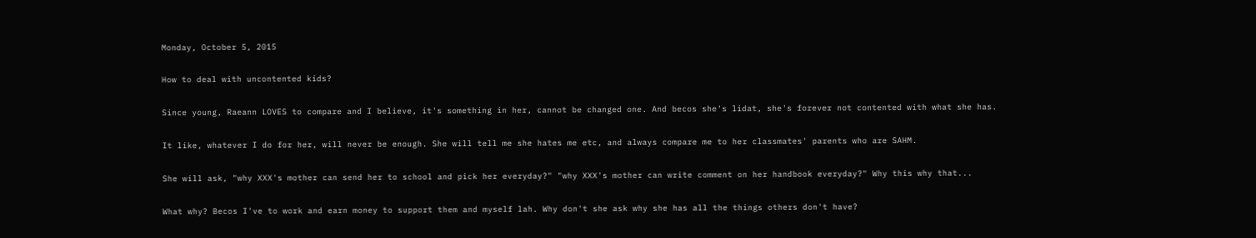Monday, October 5, 2015

How to deal with uncontented kids?

Since young, Raeann LOVES to compare and I believe, it's something in her, cannot be changed one. And becos she's lidat, she's forever not contented with what she has.

It like, whatever I do for her, will never be enough. She will tell me she hates me etc, and always compare me to her classmates' parents who are SAHM.

She will ask, "why XXX's mother can send her to school and pick her everyday?" "why XXX's mother can write comment on her handbook everyday?" Why this why that...

What why? Becos I've to work and earn money to support them and myself lah. Why don't she ask why she has all the things others don't have?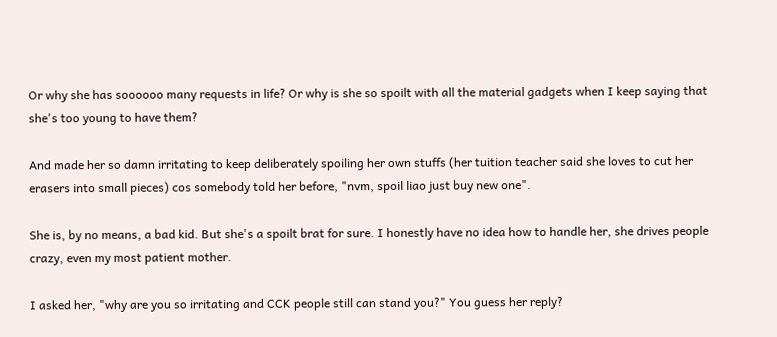Or why she has soooooo many requests in life? Or why is she so spoilt with all the material gadgets when I keep saying that she's too young to have them?

And made her so damn irritating to keep deliberately spoiling her own stuffs (her tuition teacher said she loves to cut her erasers into small pieces) cos somebody told her before, "nvm, spoil liao just buy new one".

She is, by no means, a bad kid. But she's a spoilt brat for sure. I honestly have no idea how to handle her, she drives people crazy, even my most patient mother.

I asked her, "why are you so irritating and CCK people still can stand you?" You guess her reply?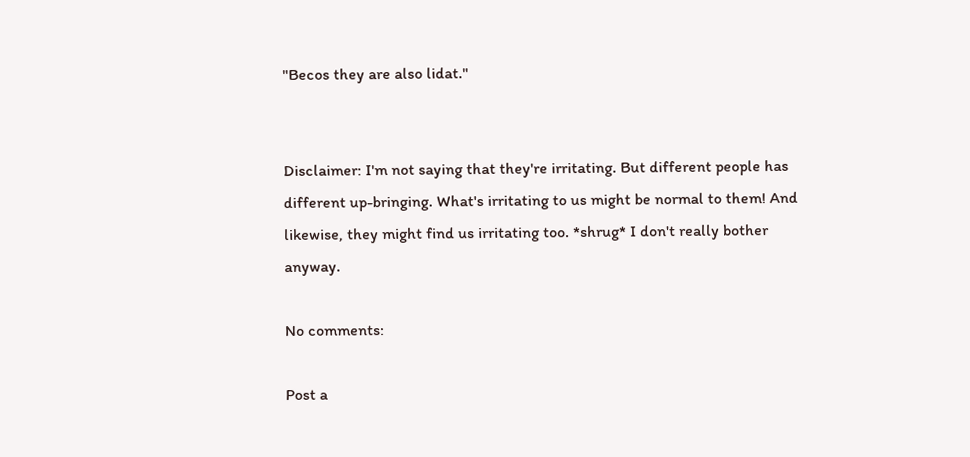"Becos they are also lidat."


Disclaimer: I'm not saying that they're irritating. But different people has different up-bringing. What's irritating to us might be normal to them! And likewise, they might find us irritating too. *shrug* I don't really bother anyway.

No comments:

Post a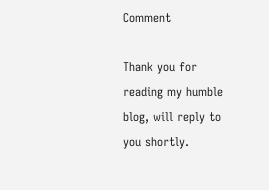Comment

Thank you for reading my humble blog, will reply to you shortly.